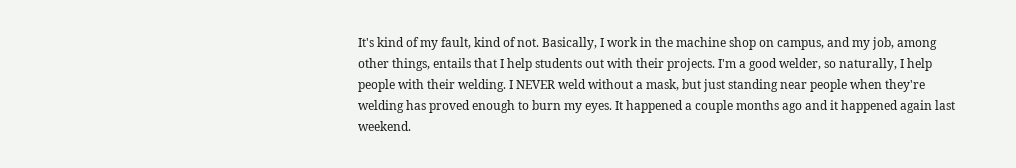It's kind of my fault, kind of not. Basically, I work in the machine shop on campus, and my job, among other things, entails that I help students out with their projects. I'm a good welder, so naturally, I help people with their welding. I NEVER weld without a mask, but just standing near people when they're welding has proved enough to burn my eyes. It happened a couple months ago and it happened again last weekend.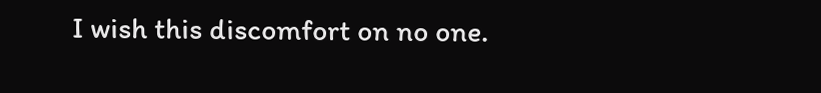I wish this discomfort on no one.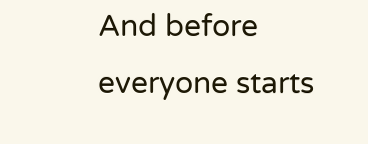And before everyone starts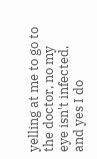yelling at me to go to the doctor, no my eye isn't infected, and yes I do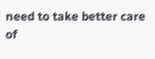need to take better care of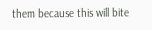them because this will bite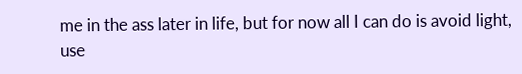me in the ass later in life, but for now all I can do is avoid light, use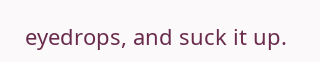eyedrops, and suck it up.